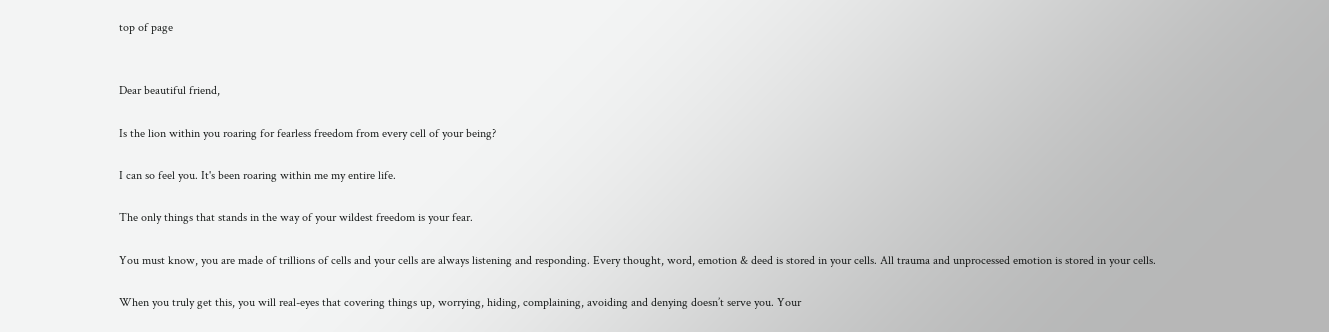top of page


Dear beautiful friend,

Is the lion within you roaring for fearless freedom from every cell of your being?

I can so feel you. It's been roaring within me my entire life.

The only things that stands in the way of your wildest freedom is your fear.

You must know, you are made of trillions of cells and your cells are always listening and responding. Every thought, word, emotion & deed is stored in your cells. All trauma and unprocessed emotion is stored in your cells.

When you truly get this, you will real-eyes that covering things up, worrying, hiding, complaining, avoiding and denying doesn’t serve you. Your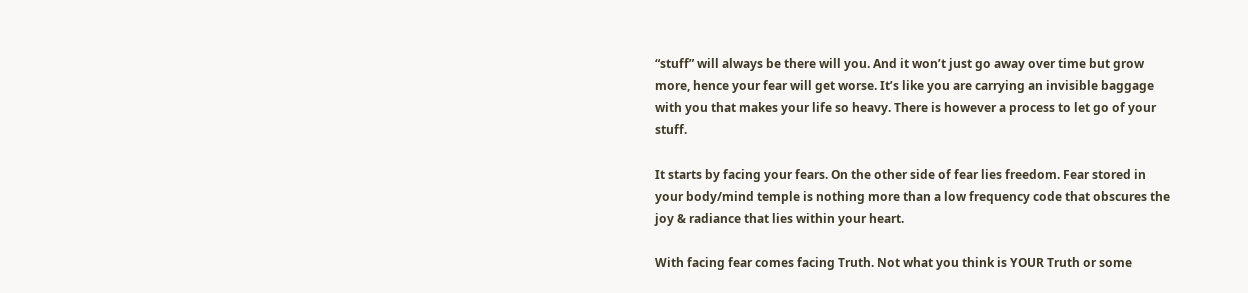“stuff” will always be there will you. And it won’t just go away over time but grow more, hence your fear will get worse. It’s like you are carrying an invisible baggage with you that makes your life so heavy. There is however a process to let go of your stuff.

It starts by facing your fears. On the other side of fear lies freedom. Fear stored in your body/mind temple is nothing more than a low frequency code that obscures the joy & radiance that lies within your heart.

With facing fear comes facing Truth. Not what you think is YOUR Truth or some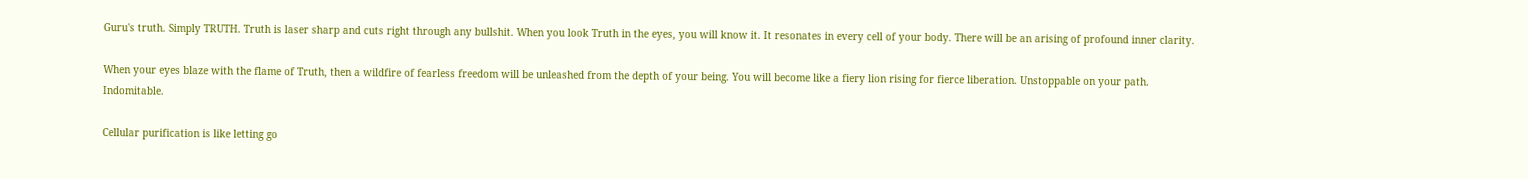Guru's truth. Simply TRUTH. Truth is laser sharp and cuts right through any bullshit. When you look Truth in the eyes, you will know it. It resonates in every cell of your body. There will be an arising of profound inner clarity.

When your eyes blaze with the flame of Truth, then a wildfire of fearless freedom will be unleashed from the depth of your being. You will become like a fiery lion rising for fierce liberation. Unstoppable on your path. Indomitable.

Cellular purification is like letting go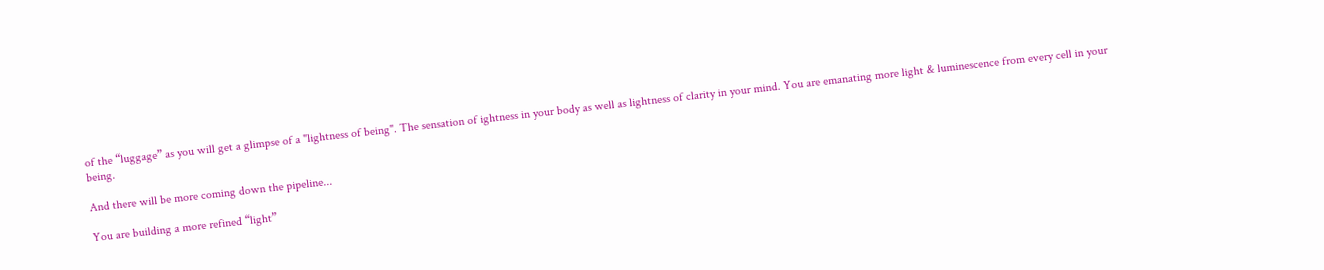of the “luggage” as you will get a glimpse of a "lightness of being". The sensation of ightness in your body as well as lightness of clarity in your mind. You are emanating more light & luminescence from every cell in your being.

And there will be more coming down the pipeline...

You are building a more refined “light”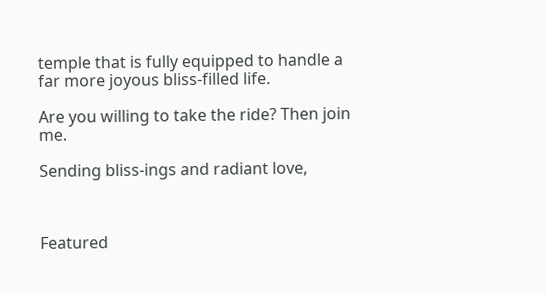temple that is fully equipped to handle a far more joyous bliss-filled life.

Are you willing to take the ride? Then join me.

Sending bliss-ings and radiant love,



Featured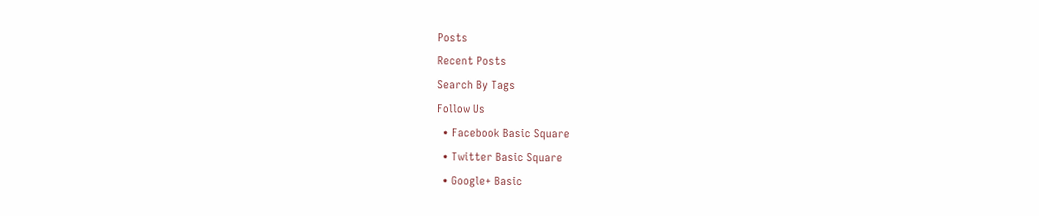Posts
Recent Posts
Search By Tags
Follow Us
  • Facebook Basic Square
  • Twitter Basic Square
  • Google+ Basic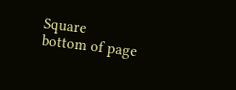Square
bottom of page